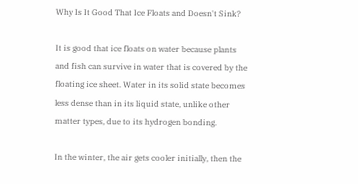Why Is It Good That Ice Floats and Doesn't Sink?

It is good that ice floats on water because plants and fish can survive in water that is covered by the floating ice sheet. Water in its solid state becomes less dense than in its liquid state, unlike other matter types, due to its hydrogen bonding.

In the winter, the air gets cooler initially, then the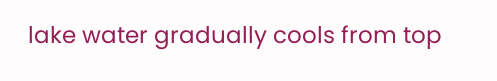lake water gradually cools from top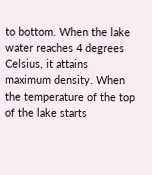to bottom. When the lake water reaches 4 degrees Celsius, it attains maximum density. When the temperature of the top of the lake starts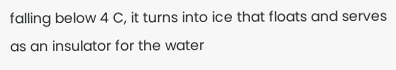falling below 4 C, it turns into ice that floats and serves as an insulator for the water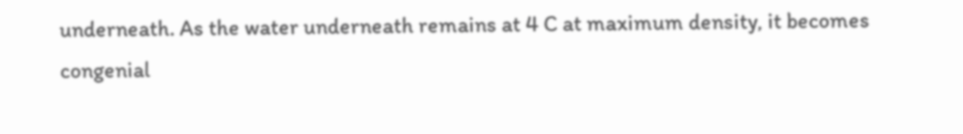underneath. As the water underneath remains at 4 C at maximum density, it becomes congenial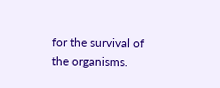for the survival of the organisms.